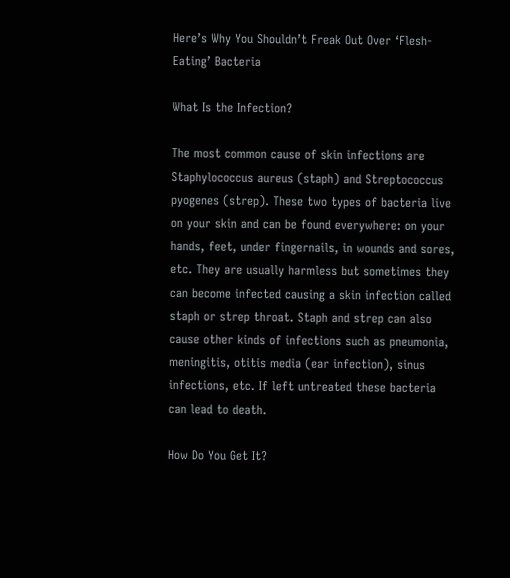Here’s Why You Shouldn’t Freak Out Over ‘Flesh-Eating’ Bacteria

What Is the Infection?

The most common cause of skin infections are Staphylococcus aureus (staph) and Streptococcus pyogenes (strep). These two types of bacteria live on your skin and can be found everywhere: on your hands, feet, under fingernails, in wounds and sores, etc. They are usually harmless but sometimes they can become infected causing a skin infection called staph or strep throat. Staph and strep can also cause other kinds of infections such as pneumonia, meningitis, otitis media (ear infection), sinus infections, etc. If left untreated these bacteria can lead to death.

How Do You Get It?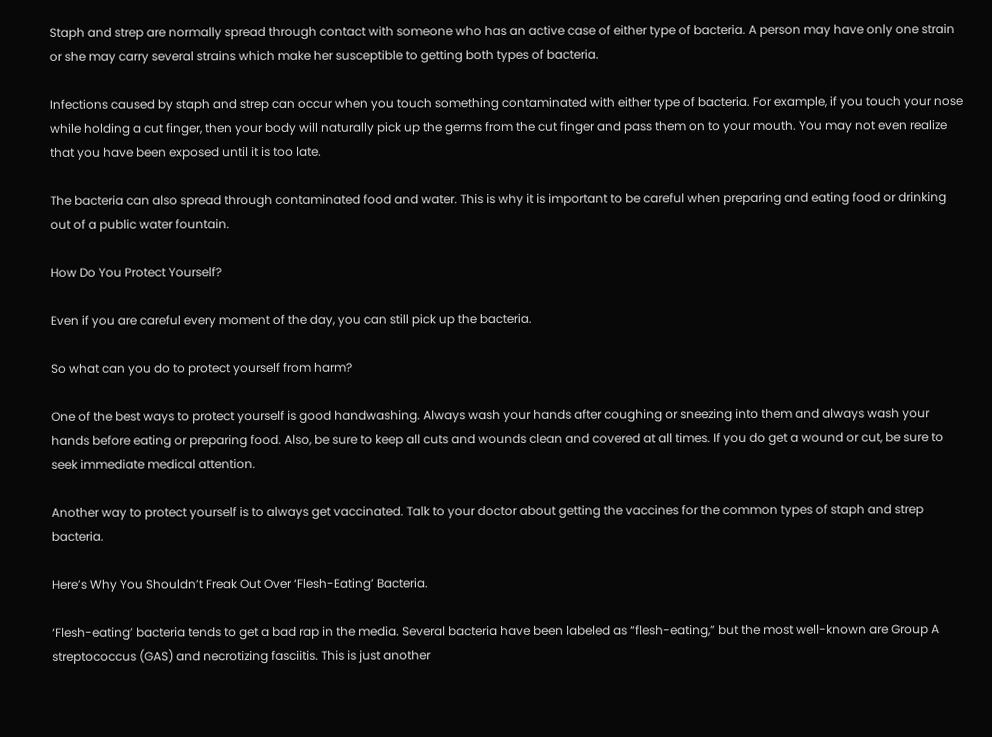Staph and strep are normally spread through contact with someone who has an active case of either type of bacteria. A person may have only one strain or she may carry several strains which make her susceptible to getting both types of bacteria.

Infections caused by staph and strep can occur when you touch something contaminated with either type of bacteria. For example, if you touch your nose while holding a cut finger, then your body will naturally pick up the germs from the cut finger and pass them on to your mouth. You may not even realize that you have been exposed until it is too late.

The bacteria can also spread through contaminated food and water. This is why it is important to be careful when preparing and eating food or drinking out of a public water fountain.

How Do You Protect Yourself?

Even if you are careful every moment of the day, you can still pick up the bacteria.

So what can you do to protect yourself from harm?

One of the best ways to protect yourself is good handwashing. Always wash your hands after coughing or sneezing into them and always wash your hands before eating or preparing food. Also, be sure to keep all cuts and wounds clean and covered at all times. If you do get a wound or cut, be sure to seek immediate medical attention.

Another way to protect yourself is to always get vaccinated. Talk to your doctor about getting the vaccines for the common types of staph and strep bacteria.

Here’s Why You Shouldn’t Freak Out Over ‘Flesh-Eating’ Bacteria.

‘Flesh-eating’ bacteria tends to get a bad rap in the media. Several bacteria have been labeled as “flesh-eating,” but the most well-known are Group A streptococcus (GAS) and necrotizing fasciitis. This is just another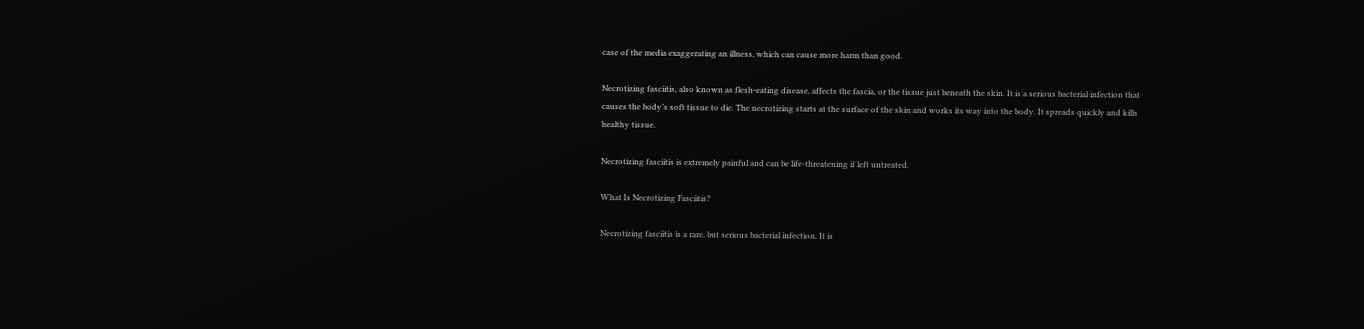case of the media exaggerating an illness, which can cause more harm than good.

Necrotizing fasciitis, also known as flesh-eating disease, affects the fascia, or the tissue just beneath the skin. It is a serious bacterial infection that causes the body’s soft tissue to die. The necrotizing starts at the surface of the skin and works its way into the body. It spreads quickly and kills healthy tissue.

Necrotizing fasciitis is extremely painful and can be life-threatening if left untreated.

What Is Necrotizing Fasciitis?

Necrotizing fasciitis is a rare, but serious bacterial infection. It is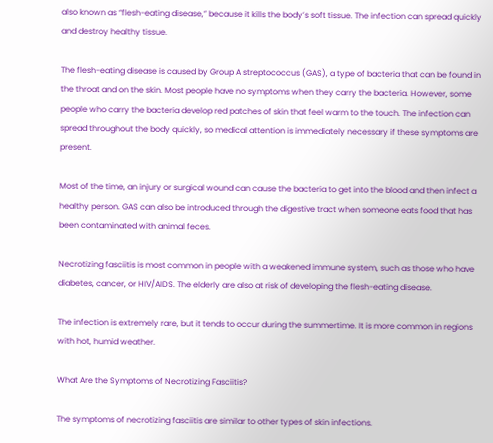also known as “flesh-eating disease,” because it kills the body’s soft tissue. The infection can spread quickly and destroy healthy tissue.

The flesh-eating disease is caused by Group A streptococcus (GAS), a type of bacteria that can be found in the throat and on the skin. Most people have no symptoms when they carry the bacteria. However, some people who carry the bacteria develop red patches of skin that feel warm to the touch. The infection can spread throughout the body quickly, so medical attention is immediately necessary if these symptoms are present.

Most of the time, an injury or surgical wound can cause the bacteria to get into the blood and then infect a healthy person. GAS can also be introduced through the digestive tract when someone eats food that has been contaminated with animal feces.

Necrotizing fasciitis is most common in people with a weakened immune system, such as those who have diabetes, cancer, or HIV/AIDS. The elderly are also at risk of developing the flesh-eating disease.

The infection is extremely rare, but it tends to occur during the summertime. It is more common in regions with hot, humid weather.

What Are the Symptoms of Necrotizing Fasciitis?

The symptoms of necrotizing fasciitis are similar to other types of skin infections.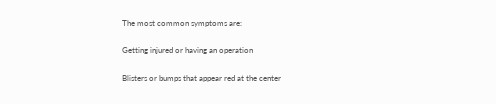The most common symptoms are:

Getting injured or having an operation

Blisters or bumps that appear red at the center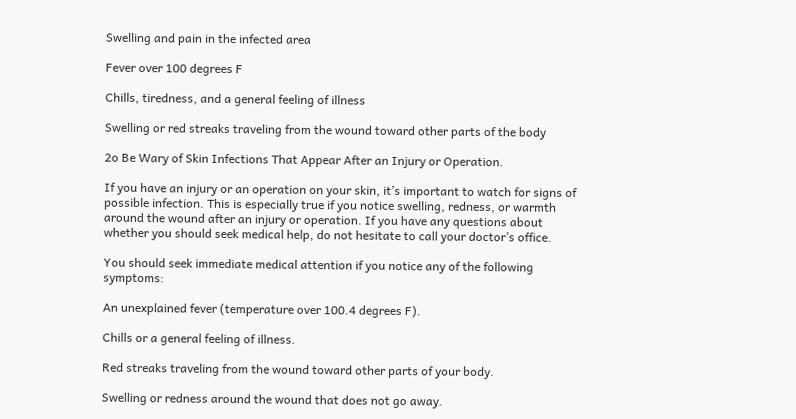Swelling and pain in the infected area

Fever over 100 degrees F

Chills, tiredness, and a general feeling of illness

Swelling or red streaks traveling from the wound toward other parts of the body

2o Be Wary of Skin Infections That Appear After an Injury or Operation.

If you have an injury or an operation on your skin, it’s important to watch for signs of possible infection. This is especially true if you notice swelling, redness, or warmth around the wound after an injury or operation. If you have any questions about whether you should seek medical help, do not hesitate to call your doctor’s office.

You should seek immediate medical attention if you notice any of the following symptoms:

An unexplained fever (temperature over 100.4 degrees F).

Chills or a general feeling of illness.

Red streaks traveling from the wound toward other parts of your body.

Swelling or redness around the wound that does not go away.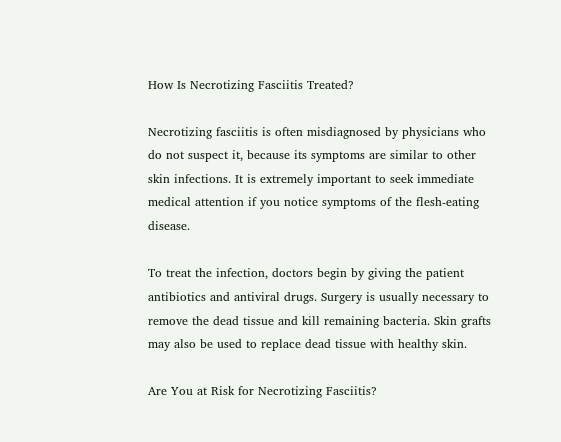How Is Necrotizing Fasciitis Treated?

Necrotizing fasciitis is often misdiagnosed by physicians who do not suspect it, because its symptoms are similar to other skin infections. It is extremely important to seek immediate medical attention if you notice symptoms of the flesh-eating disease.

To treat the infection, doctors begin by giving the patient antibiotics and antiviral drugs. Surgery is usually necessary to remove the dead tissue and kill remaining bacteria. Skin grafts may also be used to replace dead tissue with healthy skin.

Are You at Risk for Necrotizing Fasciitis?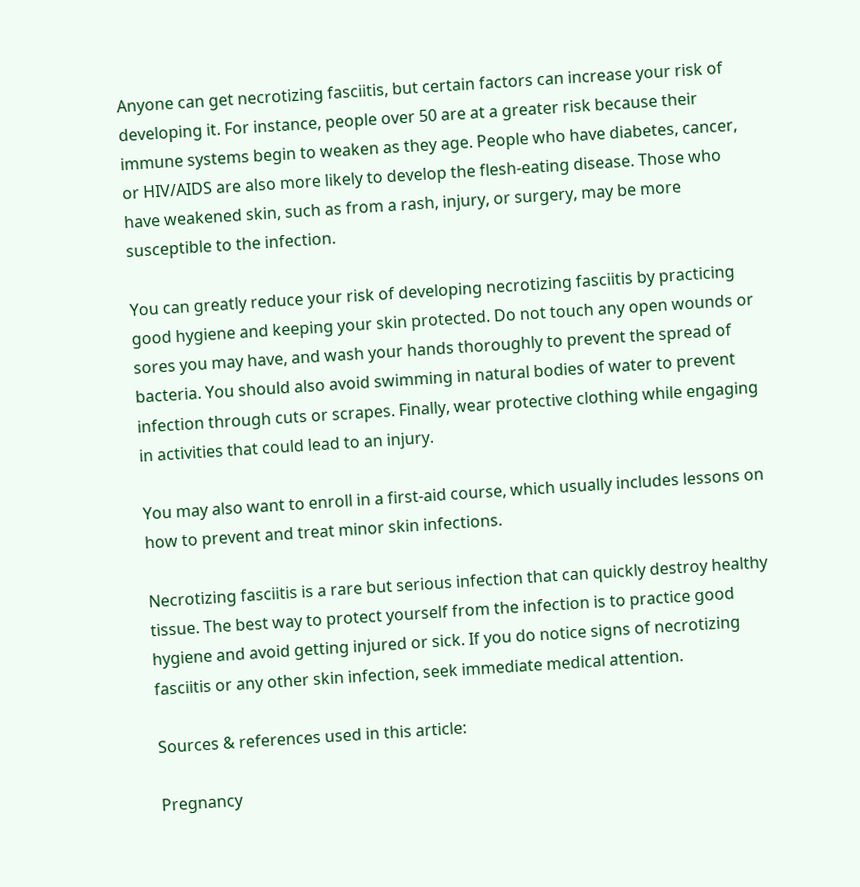Anyone can get necrotizing fasciitis, but certain factors can increase your risk of developing it. For instance, people over 50 are at a greater risk because their immune systems begin to weaken as they age. People who have diabetes, cancer, or HIV/AIDS are also more likely to develop the flesh-eating disease. Those who have weakened skin, such as from a rash, injury, or surgery, may be more susceptible to the infection.

You can greatly reduce your risk of developing necrotizing fasciitis by practicing good hygiene and keeping your skin protected. Do not touch any open wounds or sores you may have, and wash your hands thoroughly to prevent the spread of bacteria. You should also avoid swimming in natural bodies of water to prevent infection through cuts or scrapes. Finally, wear protective clothing while engaging in activities that could lead to an injury.

You may also want to enroll in a first-aid course, which usually includes lessons on how to prevent and treat minor skin infections.

Necrotizing fasciitis is a rare but serious infection that can quickly destroy healthy tissue. The best way to protect yourself from the infection is to practice good hygiene and avoid getting injured or sick. If you do notice signs of necrotizing fasciitis or any other skin infection, seek immediate medical attention.

Sources & references used in this article:

Pregnancy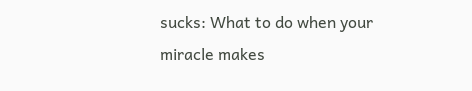sucks: What to do when your miracle makes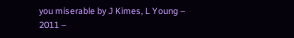you miserable by J Kimes, L Young – 2011 –